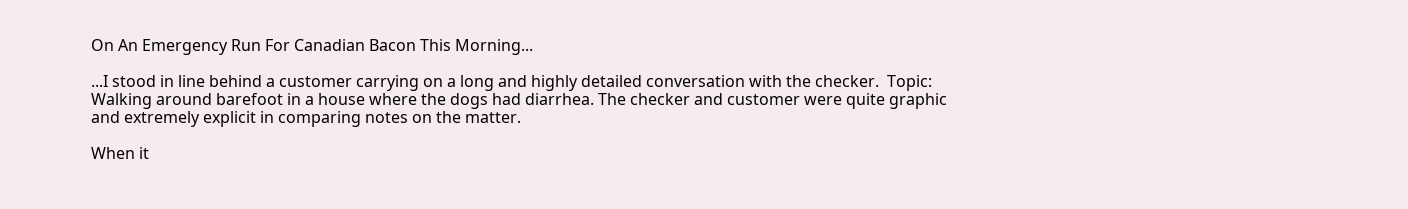On An Emergency Run For Canadian Bacon This Morning...

...I stood in line behind a customer carrying on a long and highly detailed conversation with the checker.  Topic: Walking around barefoot in a house where the dogs had diarrhea. The checker and customer were quite graphic and extremely explicit in comparing notes on the matter.

When it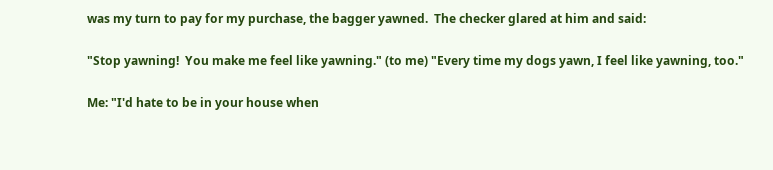was my turn to pay for my purchase, the bagger yawned.  The checker glared at him and said:

"Stop yawning!  You make me feel like yawning." (to me) "Every time my dogs yawn, I feel like yawning, too."

Me: "I'd hate to be in your house when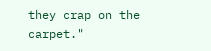they crap on the carpet."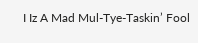I Iz A Mad Mul-Tye-Taskin’ Fool